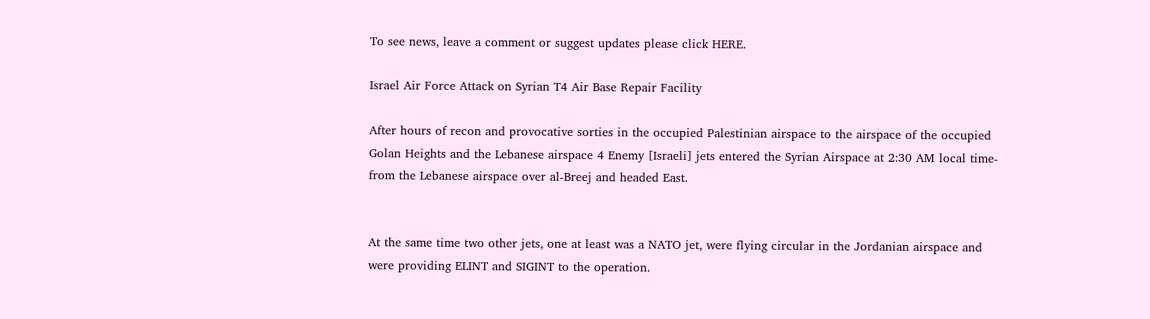To see news, leave a comment or suggest updates please click HERE.

Israel Air Force Attack on Syrian T4 Air Base Repair Facility

After hours of recon and provocative sorties in the occupied Palestinian airspace to the airspace of the occupied Golan Heights and the Lebanese airspace 4 Enemy [Israeli] jets entered the Syrian Airspace at 2:30 AM local time-from the Lebanese airspace over al-Breej and headed East.


At the same time two other jets, one at least was a NATO jet, were flying circular in the Jordanian airspace and were providing ELINT and SIGINT to the operation.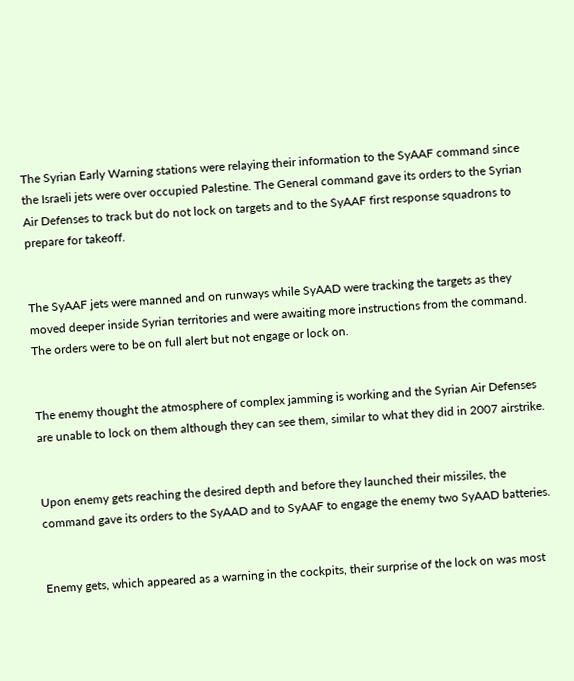The Syrian Early Warning stations were relaying their information to the SyAAF command since the Israeli jets were over occupied Palestine. The General command gave its orders to the Syrian Air Defenses to track but do not lock on targets and to the SyAAF first response squadrons to prepare for takeoff.


The SyAAF jets were manned and on runways while SyAAD were tracking the targets as they moved deeper inside Syrian territories and were awaiting more instructions from the command. The orders were to be on full alert but not engage or lock on.


The enemy thought the atmosphere of complex jamming is working and the Syrian Air Defenses are unable to lock on them although they can see them, similar to what they did in 2007 airstrike.


Upon enemy gets reaching the desired depth and before they launched their missiles, the command gave its orders to the SyAAD and to SyAAF to engage the enemy two SyAAD batteries.


Enemy gets, which appeared as a warning in the cockpits, their surprise of the lock on was most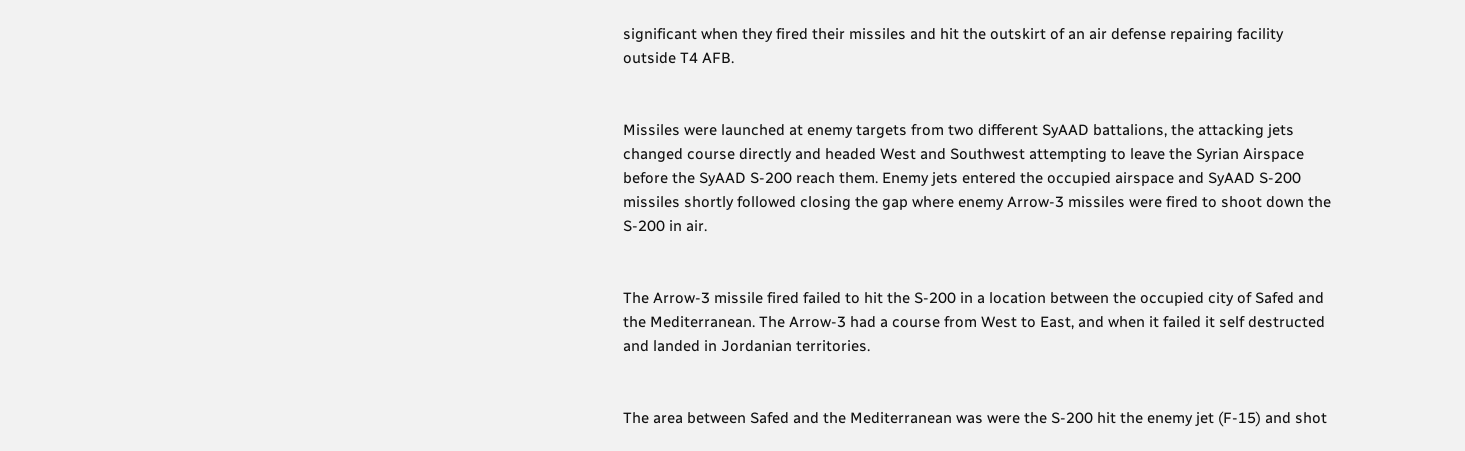significant when they fired their missiles and hit the outskirt of an air defense repairing facility outside T4 AFB.


Missiles were launched at enemy targets from two different SyAAD battalions, the attacking jets changed course directly and headed West and Southwest attempting to leave the Syrian Airspace before the SyAAD S-200 reach them. Enemy jets entered the occupied airspace and SyAAD S-200 missiles shortly followed closing the gap where enemy Arrow-3 missiles were fired to shoot down the S-200 in air.


The Arrow-3 missile fired failed to hit the S-200 in a location between the occupied city of Safed and the Mediterranean. The Arrow-3 had a course from West to East, and when it failed it self destructed and landed in Jordanian territories.


The area between Safed and the Mediterranean was were the S-200 hit the enemy jet (F-15) and shot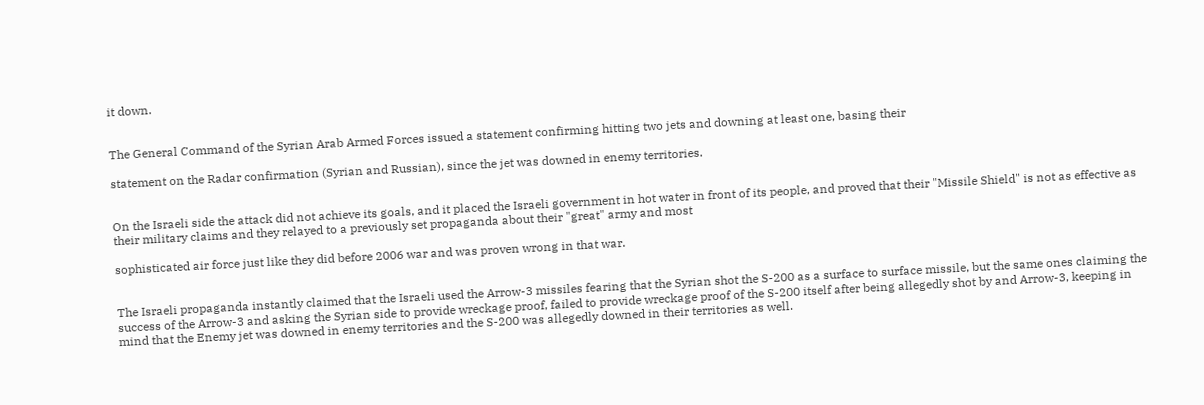it down.


The General Command of the Syrian Arab Armed Forces issued a statement confirming hitting two jets and downing at least one, basing their

statement on the Radar confirmation (Syrian and Russian), since the jet was downed in enemy territories.


On the Israeli side the attack did not achieve its goals, and it placed the Israeli government in hot water in front of its people, and proved that their "Missile Shield" is not as effective as their military claims and they relayed to a previously set propaganda about their "great" army and most

sophisticated air force just like they did before 2006 war and was proven wrong in that war.


The Israeli propaganda instantly claimed that the Israeli used the Arrow-3 missiles fearing that the Syrian shot the S-200 as a surface to surface missile, but the same ones claiming the success of the Arrow-3 and asking the Syrian side to provide wreckage proof, failed to provide wreckage proof of the S-200 itself after being allegedly shot by and Arrow-3, keeping in mind that the Enemy jet was downed in enemy territories and the S-200 was allegedly downed in their territories as well.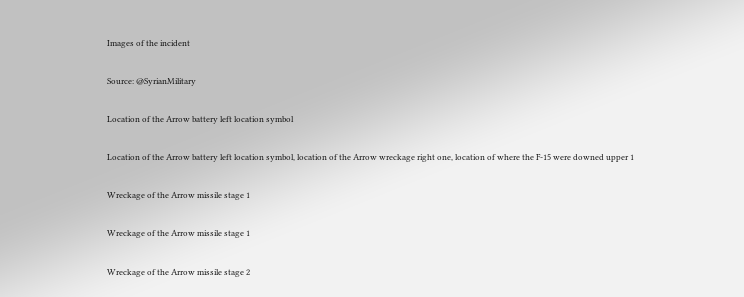Images of the incident

Source: @SyrianMilitary

Location of the Arrow battery left location symbol

Location of the Arrow battery left location symbol, location of the Arrow wreckage right one, location of where the F-15 were downed upper 1

Wreckage of the Arrow missile stage 1

Wreckage of the Arrow missile stage 1

Wreckage of the Arrow missile stage 2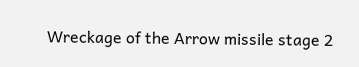Wreckage of the Arrow missile stage 2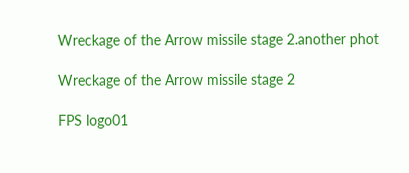Wreckage of the Arrow missile stage 2.another phot

Wreckage of the Arrow missile stage 2

FPS logo01